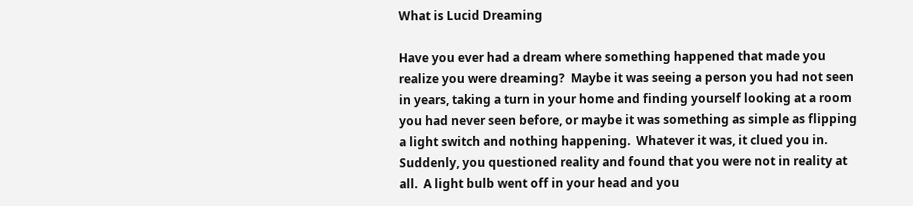What is Lucid Dreaming

Have you ever had a dream where something happened that made you realize you were dreaming?  Maybe it was seeing a person you had not seen in years, taking a turn in your home and finding yourself looking at a room you had never seen before, or maybe it was something as simple as flipping a light switch and nothing happening.  Whatever it was, it clued you in.  Suddenly, you questioned reality and found that you were not in reality at all.  A light bulb went off in your head and you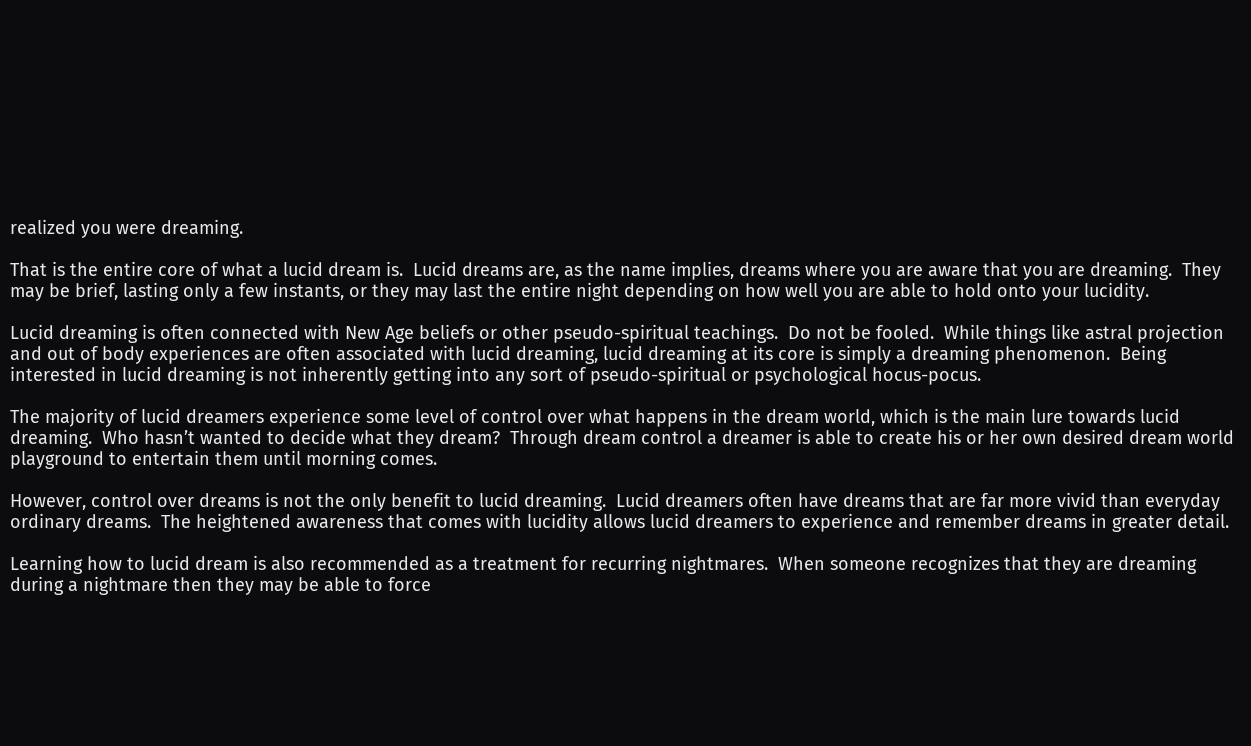realized you were dreaming.

That is the entire core of what a lucid dream is.  Lucid dreams are, as the name implies, dreams where you are aware that you are dreaming.  They may be brief, lasting only a few instants, or they may last the entire night depending on how well you are able to hold onto your lucidity.

Lucid dreaming is often connected with New Age beliefs or other pseudo-spiritual teachings.  Do not be fooled.  While things like astral projection and out of body experiences are often associated with lucid dreaming, lucid dreaming at its core is simply a dreaming phenomenon.  Being interested in lucid dreaming is not inherently getting into any sort of pseudo-spiritual or psychological hocus-pocus.

The majority of lucid dreamers experience some level of control over what happens in the dream world, which is the main lure towards lucid dreaming.  Who hasn’t wanted to decide what they dream?  Through dream control a dreamer is able to create his or her own desired dream world playground to entertain them until morning comes.

However, control over dreams is not the only benefit to lucid dreaming.  Lucid dreamers often have dreams that are far more vivid than everyday ordinary dreams.  The heightened awareness that comes with lucidity allows lucid dreamers to experience and remember dreams in greater detail.

Learning how to lucid dream is also recommended as a treatment for recurring nightmares.  When someone recognizes that they are dreaming during a nightmare then they may be able to force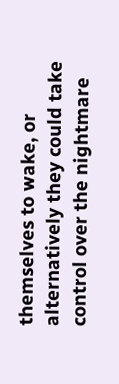themselves to wake, or alternatively they could take control over the nightmare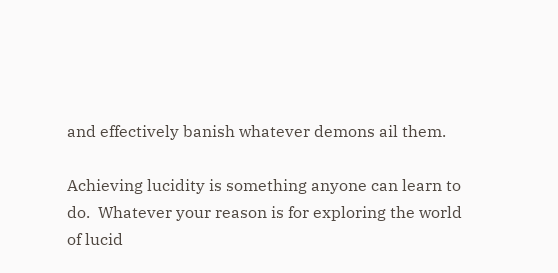and effectively banish whatever demons ail them.

Achieving lucidity is something anyone can learn to do.  Whatever your reason is for exploring the world of lucid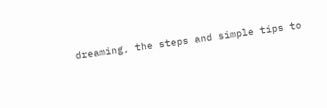dreaming, the steps and simple tips to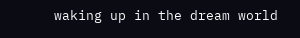waking up in the dream world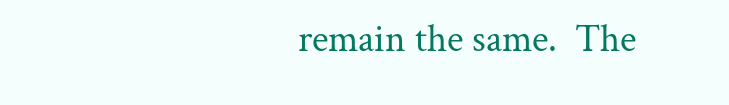remain the same.  The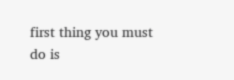first thing you must do is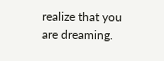realize that you are dreaming.